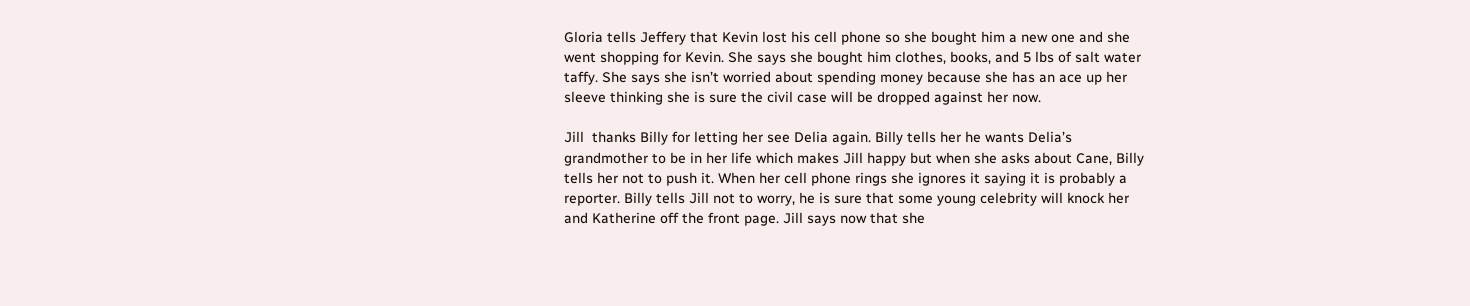Gloria tells Jeffery that Kevin lost his cell phone so she bought him a new one and she went shopping for Kevin. She says she bought him clothes, books, and 5 lbs of salt water taffy. She says she isn’t worried about spending money because she has an ace up her sleeve thinking she is sure the civil case will be dropped against her now.

Jill  thanks Billy for letting her see Delia again. Billy tells her he wants Delia’s grandmother to be in her life which makes Jill happy but when she asks about Cane, Billy tells her not to push it. When her cell phone rings she ignores it saying it is probably a reporter. Billy tells Jill not to worry, he is sure that some young celebrity will knock her and Katherine off the front page. Jill says now that she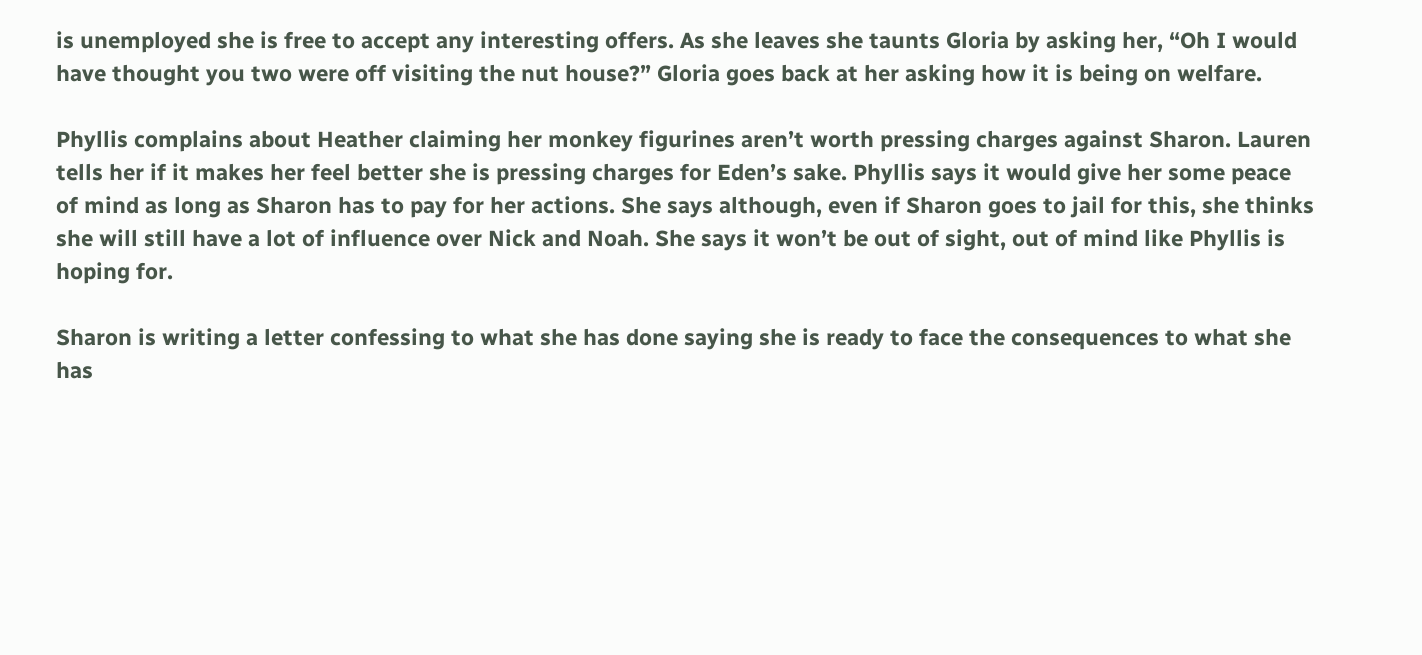is unemployed she is free to accept any interesting offers. As she leaves she taunts Gloria by asking her, “Oh I would have thought you two were off visiting the nut house?” Gloria goes back at her asking how it is being on welfare.

Phyllis complains about Heather claiming her monkey figurines aren’t worth pressing charges against Sharon. Lauren tells her if it makes her feel better she is pressing charges for Eden’s sake. Phyllis says it would give her some peace of mind as long as Sharon has to pay for her actions. She says although, even if Sharon goes to jail for this, she thinks she will still have a lot of influence over Nick and Noah. She says it won’t be out of sight, out of mind like Phyllis is hoping for.

Sharon is writing a letter confessing to what she has done saying she is ready to face the consequences to what she has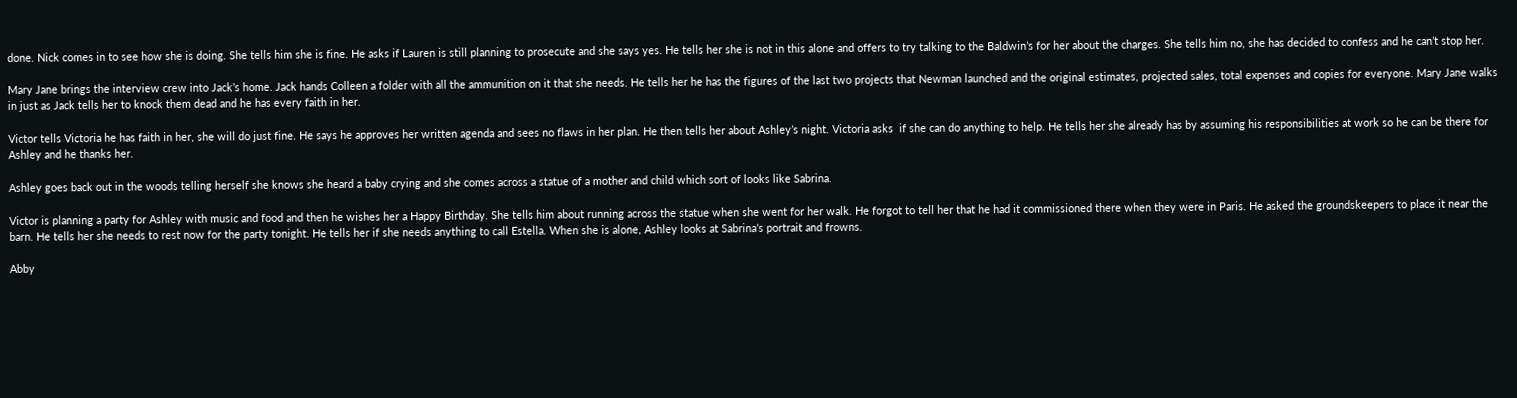done. Nick comes in to see how she is doing. She tells him she is fine. He asks if Lauren is still planning to prosecute and she says yes. He tells her she is not in this alone and offers to try talking to the Baldwin’s for her about the charges. She tells him no, she has decided to confess and he can’t stop her.

Mary Jane brings the interview crew into Jack’s home. Jack hands Colleen a folder with all the ammunition on it that she needs. He tells her he has the figures of the last two projects that Newman launched and the original estimates, projected sales, total expenses and copies for everyone. Mary Jane walks in just as Jack tells her to knock them dead and he has every faith in her.

Victor tells Victoria he has faith in her, she will do just fine. He says he approves her written agenda and sees no flaws in her plan. He then tells her about Ashley’s night. Victoria asks  if she can do anything to help. He tells her she already has by assuming his responsibilities at work so he can be there for Ashley and he thanks her.

Ashley goes back out in the woods telling herself she knows she heard a baby crying and she comes across a statue of a mother and child which sort of looks like Sabrina.

Victor is planning a party for Ashley with music and food and then he wishes her a Happy Birthday. She tells him about running across the statue when she went for her walk. He forgot to tell her that he had it commissioned there when they were in Paris. He asked the groundskeepers to place it near the barn. He tells her she needs to rest now for the party tonight. He tells her if she needs anything to call Estella. When she is alone, Ashley looks at Sabrina’s portrait and frowns.

Abby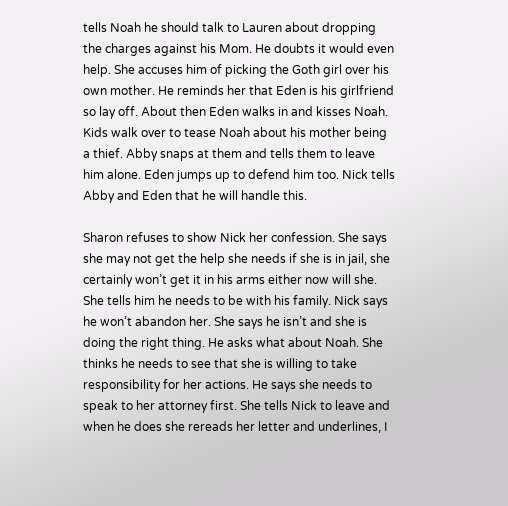tells Noah he should talk to Lauren about dropping the charges against his Mom. He doubts it would even help. She accuses him of picking the Goth girl over his own mother. He reminds her that Eden is his girlfriend so lay off. About then Eden walks in and kisses Noah. Kids walk over to tease Noah about his mother being a thief. Abby snaps at them and tells them to leave him alone. Eden jumps up to defend him too. Nick tells Abby and Eden that he will handle this.

Sharon refuses to show Nick her confession. She says she may not get the help she needs if she is in jail, she certainly won’t get it in his arms either now will she. She tells him he needs to be with his family. Nick says he won’t abandon her. She says he isn’t and she is doing the right thing. He asks what about Noah. She thinks he needs to see that she is willing to take responsibility for her actions. He says she needs to speak to her attorney first. She tells Nick to leave and when he does she rereads her letter and underlines, I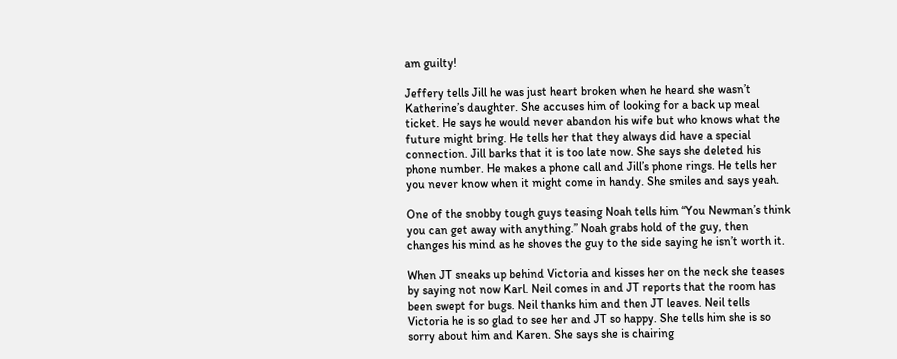am guilty!

Jeffery tells Jill he was just heart broken when he heard she wasn’t Katherine’s daughter. She accuses him of looking for a back up meal ticket. He says he would never abandon his wife but who knows what the future might bring. He tells her that they always did have a special connection. Jill barks that it is too late now. She says she deleted his phone number. He makes a phone call and Jill’s phone rings. He tells her you never know when it might come in handy. She smiles and says yeah.

One of the snobby tough guys teasing Noah tells him “You Newman’s think you can get away with anything.” Noah grabs hold of the guy, then changes his mind as he shoves the guy to the side saying he isn’t worth it.

When JT sneaks up behind Victoria and kisses her on the neck she teases by saying not now Karl. Neil comes in and JT reports that the room has been swept for bugs. Neil thanks him and then JT leaves. Neil tells Victoria he is so glad to see her and JT so happy. She tells him she is so sorry about him and Karen. She says she is chairing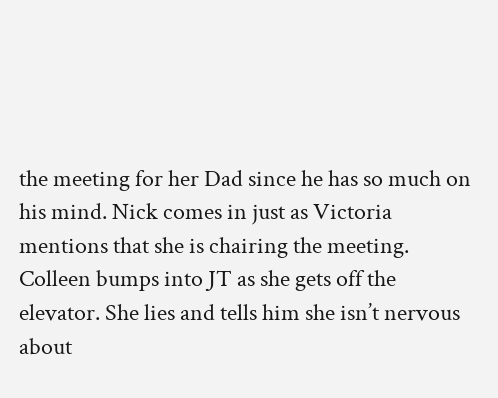the meeting for her Dad since he has so much on his mind. Nick comes in just as Victoria mentions that she is chairing the meeting. Colleen bumps into JT as she gets off the elevator. She lies and tells him she isn’t nervous about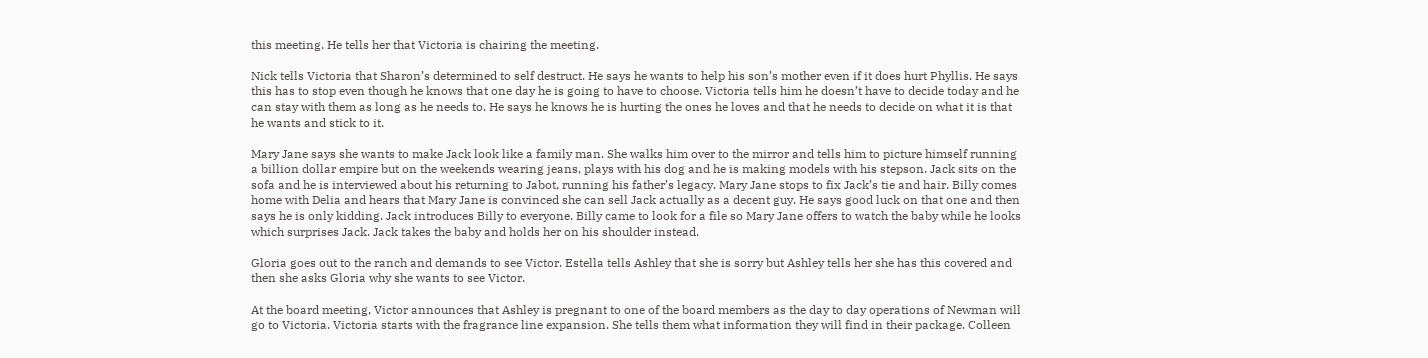this meeting. He tells her that Victoria is chairing the meeting.

Nick tells Victoria that Sharon’s determined to self destruct. He says he wants to help his son’s mother even if it does hurt Phyllis. He says this has to stop even though he knows that one day he is going to have to choose. Victoria tells him he doesn’t have to decide today and he can stay with them as long as he needs to. He says he knows he is hurting the ones he loves and that he needs to decide on what it is that he wants and stick to it.

Mary Jane says she wants to make Jack look like a family man. She walks him over to the mirror and tells him to picture himself running a billion dollar empire but on the weekends wearing jeans, plays with his dog and he is making models with his stepson. Jack sits on the sofa and he is interviewed about his returning to Jabot, running his father’s legacy. Mary Jane stops to fix Jack’s tie and hair. Billy comes home with Delia and hears that Mary Jane is convinced she can sell Jack actually as a decent guy. He says good luck on that one and then says he is only kidding. Jack introduces Billy to everyone. Billy came to look for a file so Mary Jane offers to watch the baby while he looks which surprises Jack. Jack takes the baby and holds her on his shoulder instead.

Gloria goes out to the ranch and demands to see Victor. Estella tells Ashley that she is sorry but Ashley tells her she has this covered and then she asks Gloria why she wants to see Victor.

At the board meeting, Victor announces that Ashley is pregnant to one of the board members as the day to day operations of Newman will go to Victoria. Victoria starts with the fragrance line expansion. She tells them what information they will find in their package. Colleen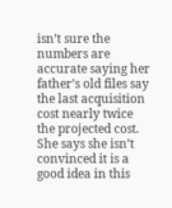isn’t sure the numbers are accurate saying her father’s old files say the last acquisition cost nearly twice the projected cost. She says she isn’t convinced it is a good idea in this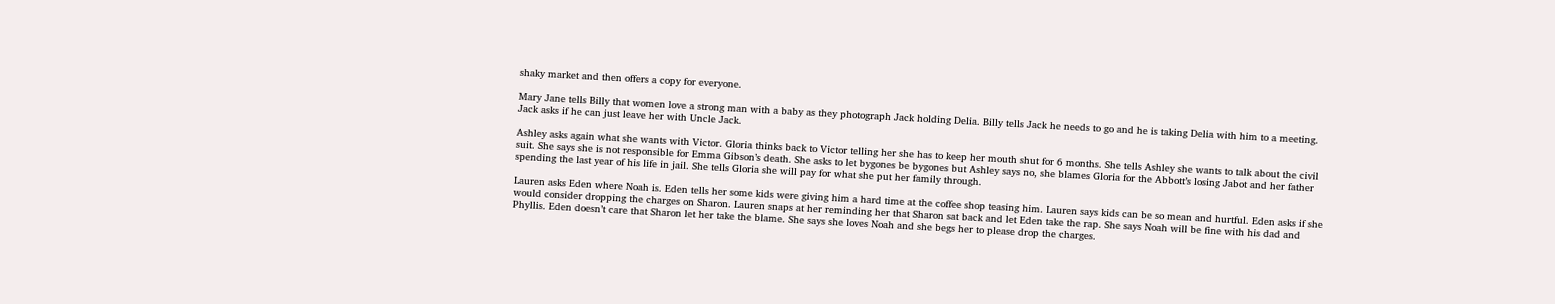shaky market and then offers a copy for everyone.

Mary Jane tells Billy that women love a strong man with a baby as they photograph Jack holding Delia. Billy tells Jack he needs to go and he is taking Delia with him to a meeting. Jack asks if he can just leave her with Uncle Jack.

Ashley asks again what she wants with Victor. Gloria thinks back to Victor telling her she has to keep her mouth shut for 6 months. She tells Ashley she wants to talk about the civil suit. She says she is not responsible for Emma Gibson’s death. She asks to let bygones be bygones but Ashley says no, she blames Gloria for the Abbott’s losing Jabot and her father spending the last year of his life in jail. She tells Gloria she will pay for what she put her family through.

Lauren asks Eden where Noah is. Eden tells her some kids were giving him a hard time at the coffee shop teasing him. Lauren says kids can be so mean and hurtful. Eden asks if she would consider dropping the charges on Sharon. Lauren snaps at her reminding her that Sharon sat back and let Eden take the rap. She says Noah will be fine with his dad and Phyllis. Eden doesn’t care that Sharon let her take the blame. She says she loves Noah and she begs her to please drop the charges.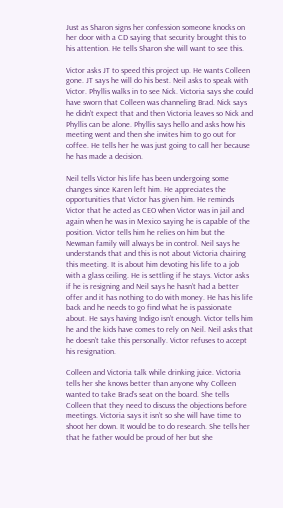Just as Sharon signs her confession someone knocks on her door with a CD saying that security brought this to his attention. He tells Sharon she will want to see this.

Victor asks JT to speed this project up. He wants Colleen gone. JT says he will do his best. Neil asks to speak with Victor. Phyllis walks in to see Nick. Victoria says she could have sworn that Colleen was channeling Brad. Nick says he didn’t expect that and then Victoria leaves so Nick and Phyllis can be alone. Phyllis says hello and asks how his meeting went and then she invites him to go out for coffee. He tells her he was just going to call her because he has made a decision.

Neil tells Victor his life has been undergoing some changes since Karen left him. He appreciates the opportunities that Victor has given him. He reminds Victor that he acted as CEO when Victor was in jail and again when he was in Mexico saying he is capable of the position. Victor tells him he relies on him but the Newman family will always be in control. Neil says he understands that and this is not about Victoria chairing this meeting. It is about him devoting his life to a job with a glass ceiling. He is settling if he stays. Victor asks if he is resigning and Neil says he hasn’t had a better offer and it has nothing to do with money. He has his life back and he needs to go find what he is passionate about. He says having Indigo isn’t enough. Victor tells him he and the kids have comes to rely on Neil. Neil asks that he doesn’t take this personally. Victor refuses to accept his resignation.

Colleen and Victoria talk while drinking juice. Victoria tells her she knows better than anyone why Colleen wanted to take Brad’s seat on the board. She tells Colleen that they need to discuss the objections before meetings. Victoria says it isn’t so she will have time to shoot her down. It would be to do research. She tells her that he father would be proud of her but she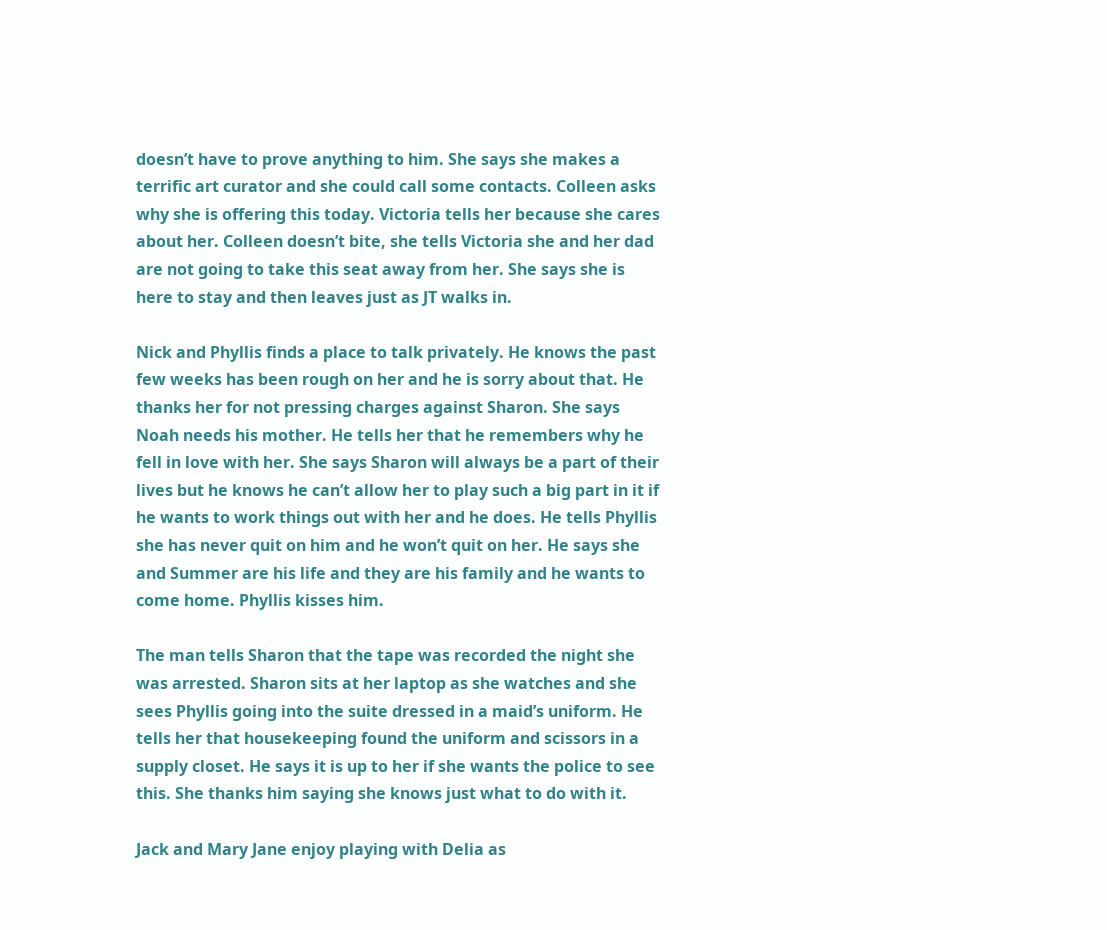doesn’t have to prove anything to him. She says she makes a terrific art curator and she could call some contacts. Colleen asks why she is offering this today. Victoria tells her because she cares about her. Colleen doesn’t bite, she tells Victoria she and her dad are not going to take this seat away from her. She says she is here to stay and then leaves just as JT walks in.

Nick and Phyllis finds a place to talk privately. He knows the past few weeks has been rough on her and he is sorry about that. He thanks her for not pressing charges against Sharon. She says Noah needs his mother. He tells her that he remembers why he fell in love with her. She says Sharon will always be a part of their lives but he knows he can’t allow her to play such a big part in it if he wants to work things out with her and he does. He tells Phyllis she has never quit on him and he won’t quit on her. He says she and Summer are his life and they are his family and he wants to come home. Phyllis kisses him.

The man tells Sharon that the tape was recorded the night she was arrested. Sharon sits at her laptop as she watches and she sees Phyllis going into the suite dressed in a maid’s uniform. He tells her that housekeeping found the uniform and scissors in a supply closet. He says it is up to her if she wants the police to see this. She thanks him saying she knows just what to do with it.

Jack and Mary Jane enjoy playing with Delia as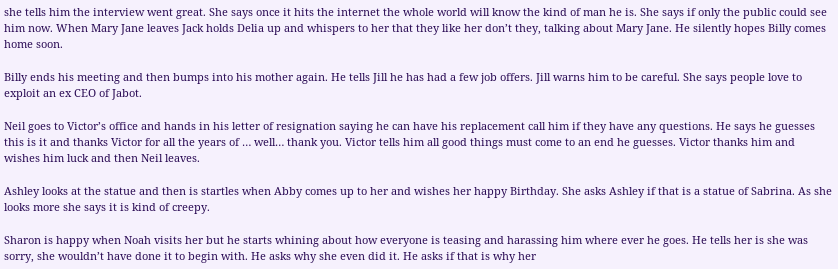she tells him the interview went great. She says once it hits the internet the whole world will know the kind of man he is. She says if only the public could see him now. When Mary Jane leaves Jack holds Delia up and whispers to her that they like her don’t they, talking about Mary Jane. He silently hopes Billy comes home soon.

Billy ends his meeting and then bumps into his mother again. He tells Jill he has had a few job offers. Jill warns him to be careful. She says people love to exploit an ex CEO of Jabot.

Neil goes to Victor’s office and hands in his letter of resignation saying he can have his replacement call him if they have any questions. He says he guesses this is it and thanks Victor for all the years of … well… thank you. Victor tells him all good things must come to an end he guesses. Victor thanks him and wishes him luck and then Neil leaves.

Ashley looks at the statue and then is startles when Abby comes up to her and wishes her happy Birthday. She asks Ashley if that is a statue of Sabrina. As she looks more she says it is kind of creepy.

Sharon is happy when Noah visits her but he starts whining about how everyone is teasing and harassing him where ever he goes. He tells her is she was sorry, she wouldn’t have done it to begin with. He asks why she even did it. He asks if that is why her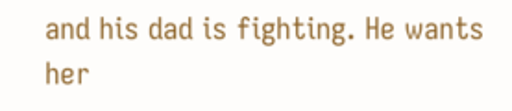and his dad is fighting. He wants her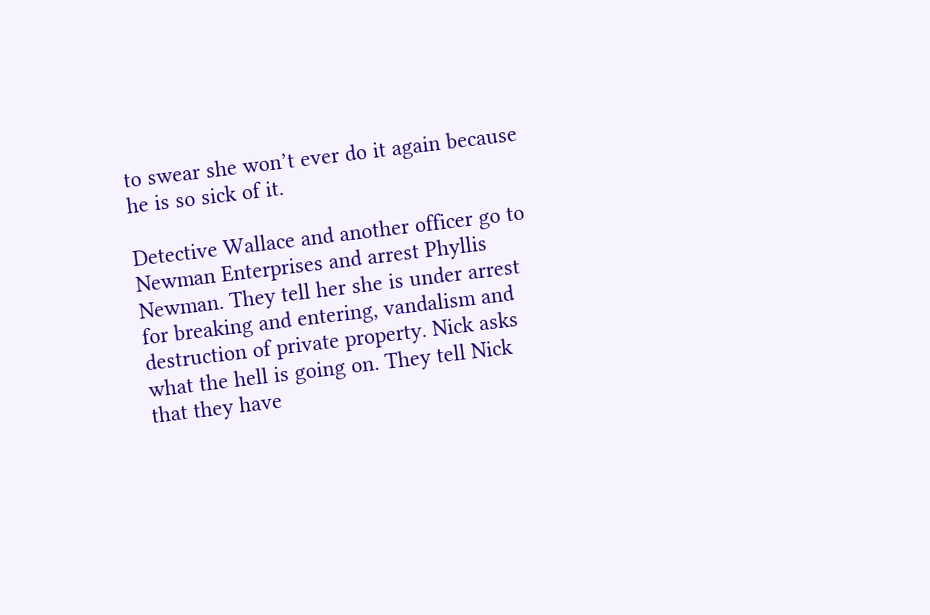to swear she won’t ever do it again because he is so sick of it.

Detective Wallace and another officer go to Newman Enterprises and arrest Phyllis Newman. They tell her she is under arrest for breaking and entering, vandalism and destruction of private property. Nick asks what the hell is going on. They tell Nick that they have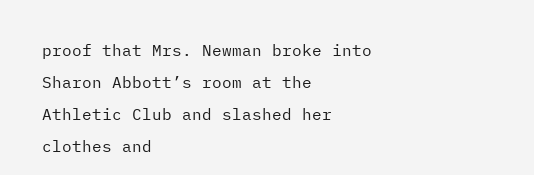proof that Mrs. Newman broke into Sharon Abbott’s room at the Athletic Club and slashed her clothes and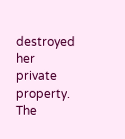destroyed her private property. The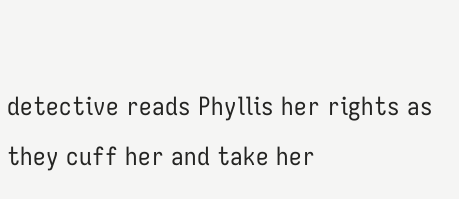detective reads Phyllis her rights as they cuff her and take her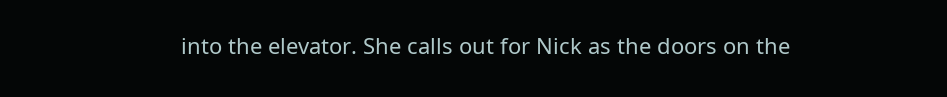into the elevator. She calls out for Nick as the doors on the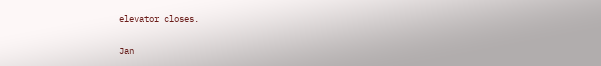elevator closes.

Jan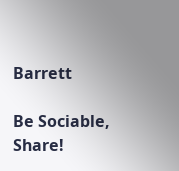Barrett

Be Sociable, Share!